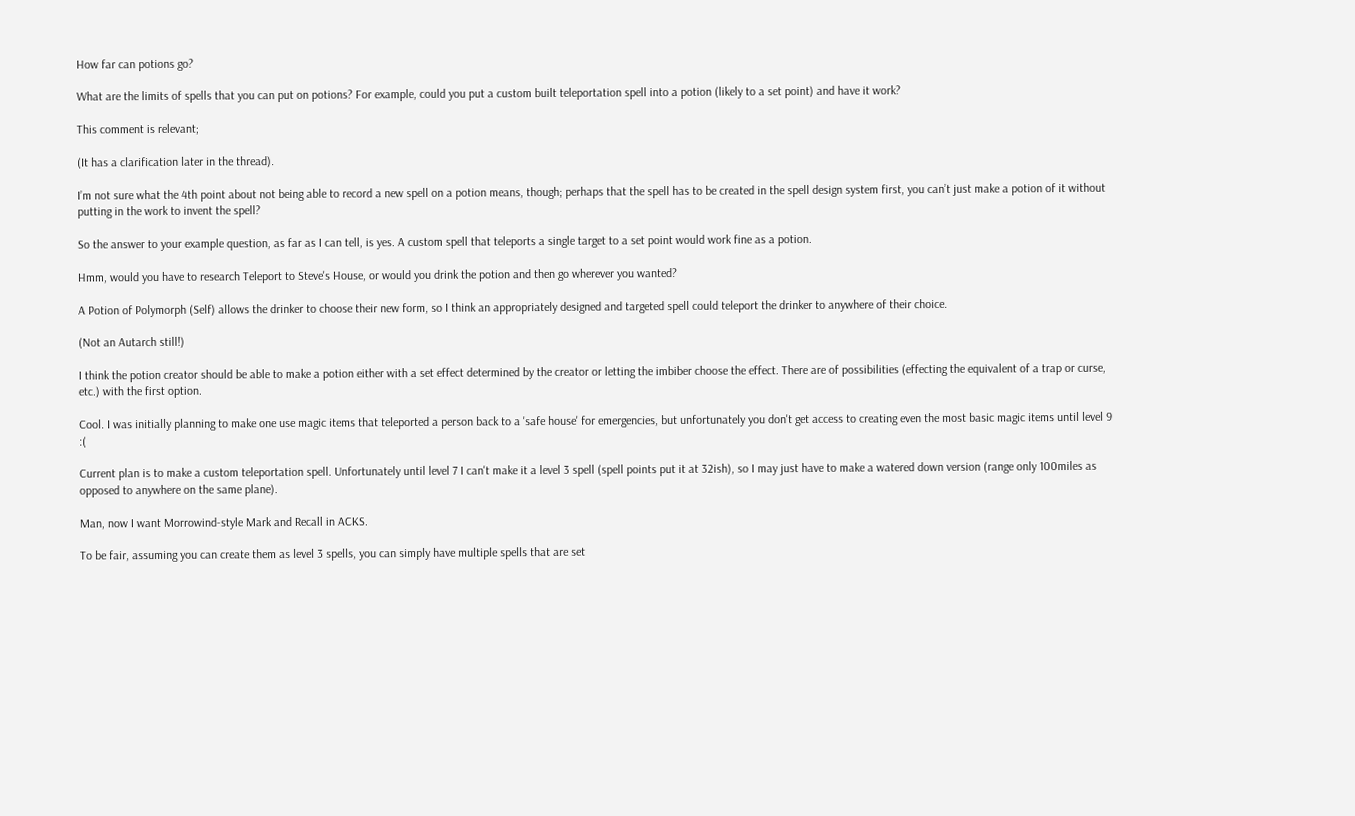How far can potions go?

What are the limits of spells that you can put on potions? For example, could you put a custom built teleportation spell into a potion (likely to a set point) and have it work?

This comment is relevant;

(It has a clarification later in the thread).

I’m not sure what the 4th point about not being able to record a new spell on a potion means, though; perhaps that the spell has to be created in the spell design system first, you can’t just make a potion of it without putting in the work to invent the spell?

So the answer to your example question, as far as I can tell, is yes. A custom spell that teleports a single target to a set point would work fine as a potion.

Hmm, would you have to research Teleport to Steve's House, or would you drink the potion and then go wherever you wanted?

A Potion of Polymorph (Self) allows the drinker to choose their new form, so I think an appropriately designed and targeted spell could teleport the drinker to anywhere of their choice.

(Not an Autarch still!)

I think the potion creator should be able to make a potion either with a set effect determined by the creator or letting the imbiber choose the effect. There are of possibilities (effecting the equivalent of a trap or curse, etc.) with the first option.

Cool. I was initially planning to make one use magic items that teleported a person back to a 'safe house' for emergencies, but unfortunately you don't get access to creating even the most basic magic items until level 9 :(

Current plan is to make a custom teleportation spell. Unfortunately until level 7 I can't make it a level 3 spell (spell points put it at 32ish), so I may just have to make a watered down version (range only 100miles as opposed to anywhere on the same plane).

Man, now I want Morrowind-style Mark and Recall in ACKS.

To be fair, assuming you can create them as level 3 spells, you can simply have multiple spells that are set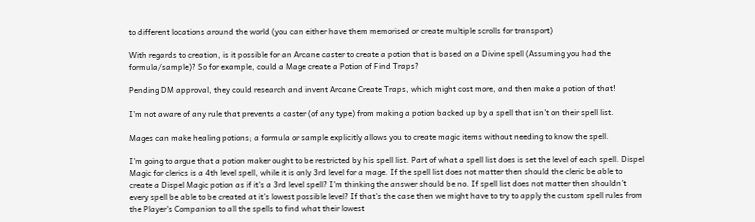to different locations around the world (you can either have them memorised or create multiple scrolls for transport)

With regards to creation, is it possible for an Arcane caster to create a potion that is based on a Divine spell (Assuming you had the formula/sample)? So for example, could a Mage create a Potion of Find Traps?

Pending DM approval, they could research and invent Arcane Create Traps, which might cost more, and then make a potion of that!

I’m not aware of any rule that prevents a caster (of any type) from making a potion backed up by a spell that isn’t on their spell list.

Mages can make healing potions; a formula or sample explicitly allows you to create magic items without needing to know the spell.

I'm going to argue that a potion maker ought to be restricted by his spell list. Part of what a spell list does is set the level of each spell. Dispel Magic for clerics is a 4th level spell, while it is only 3rd level for a mage. If the spell list does not matter then should the cleric be able to create a Dispel Magic potion as if it's a 3rd level spell? I'm thinking the answer should be no. If spell list does not matter then shouldn't every spell be able to be created at it's lowest possible level? If that's the case then we might have to try to apply the custom spell rules from the Player's Companion to all the spells to find what their lowest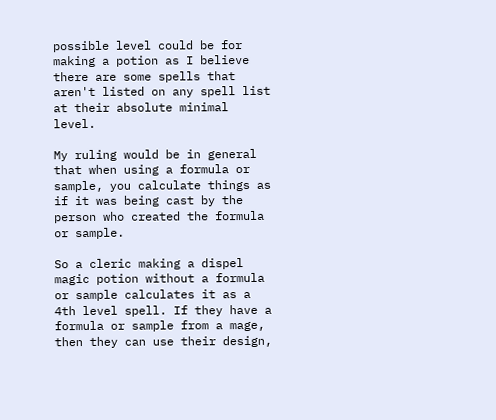possible level could be for making a potion as I believe there are some spells that aren't listed on any spell list at their absolute minimal level.

My ruling would be in general that when using a formula or sample, you calculate things as if it was being cast by the person who created the formula or sample.

So a cleric making a dispel magic potion without a formula or sample calculates it as a 4th level spell. If they have a formula or sample from a mage, then they can use their design,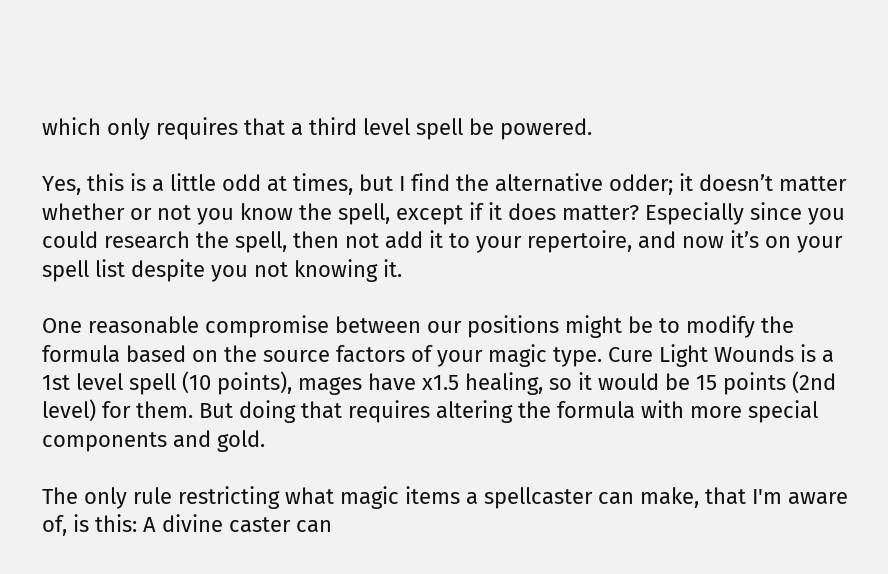which only requires that a third level spell be powered.

Yes, this is a little odd at times, but I find the alternative odder; it doesn’t matter whether or not you know the spell, except if it does matter? Especially since you could research the spell, then not add it to your repertoire, and now it’s on your spell list despite you not knowing it.

One reasonable compromise between our positions might be to modify the formula based on the source factors of your magic type. Cure Light Wounds is a 1st level spell (10 points), mages have x1.5 healing, so it would be 15 points (2nd level) for them. But doing that requires altering the formula with more special components and gold.

The only rule restricting what magic items a spellcaster can make, that I'm aware of, is this: A divine caster can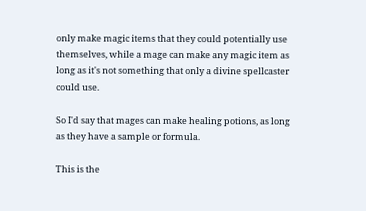only make magic items that they could potentially use themselves, while a mage can make any magic item as long as it's not something that only a divine spellcaster could use.

So I'd say that mages can make healing potions, as long as they have a sample or formula.

This is the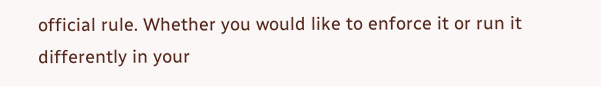official rule. Whether you would like to enforce it or run it differently in your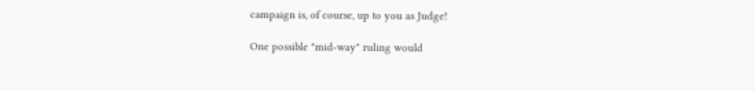campaign is, of course, up to you as Judge!

One possible "mid-way" ruling would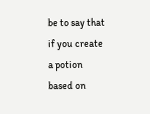be to say that if you create a potion based on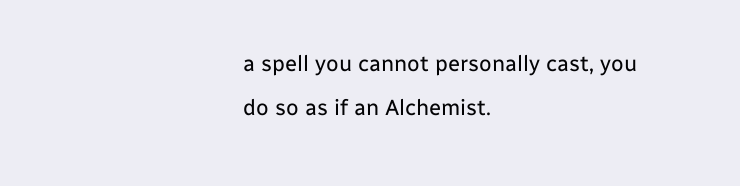a spell you cannot personally cast, you do so as if an Alchemist.